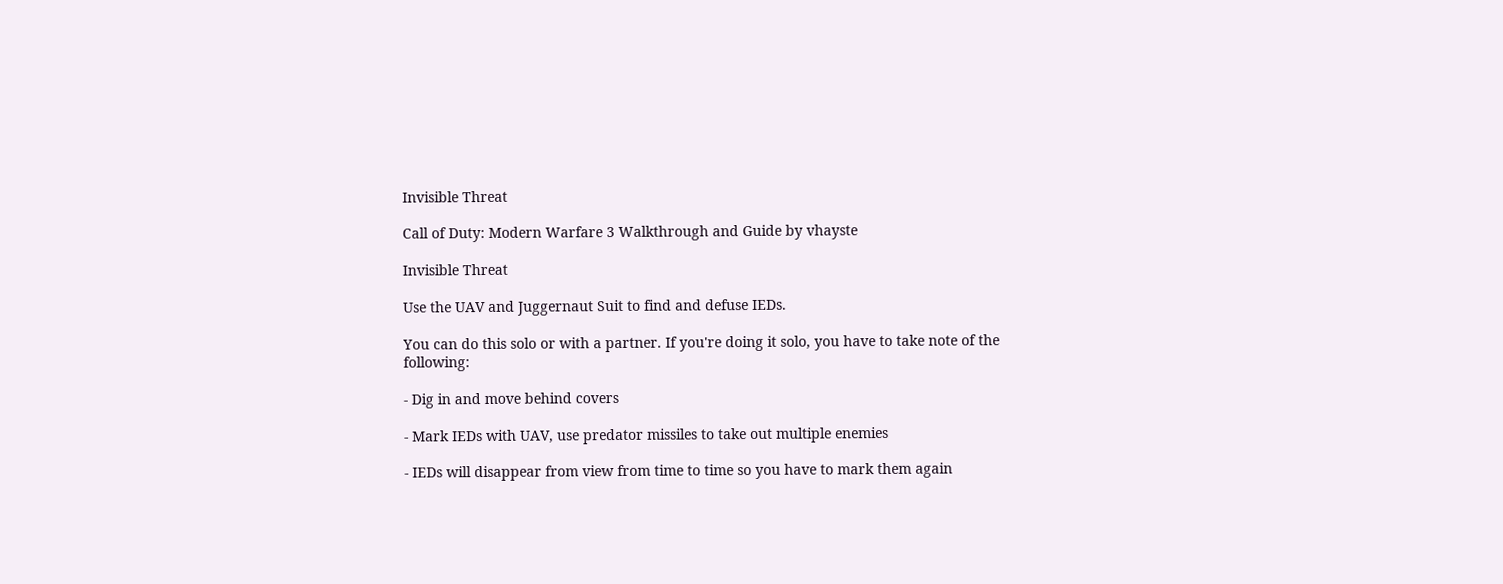Invisible Threat

Call of Duty: Modern Warfare 3 Walkthrough and Guide by vhayste

Invisible Threat

Use the UAV and Juggernaut Suit to find and defuse IEDs.

You can do this solo or with a partner. If you're doing it solo, you have to take note of the following:

- Dig in and move behind covers

- Mark IEDs with UAV, use predator missiles to take out multiple enemies

- IEDs will disappear from view from time to time so you have to mark them again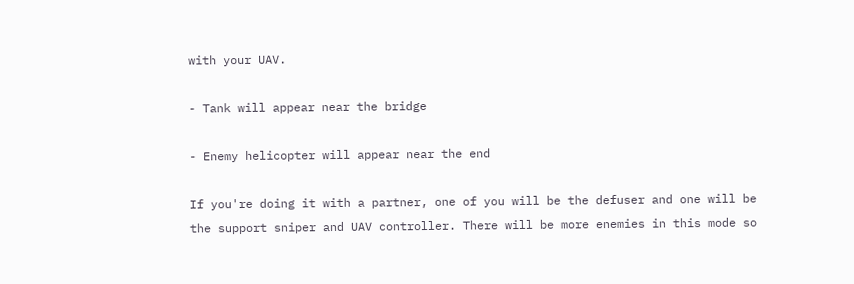with your UAV.

- Tank will appear near the bridge

- Enemy helicopter will appear near the end

If you're doing it with a partner, one of you will be the defuser and one will be the support sniper and UAV controller. There will be more enemies in this mode so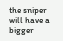the sniper will have a bigger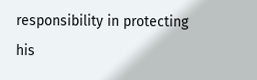responsibility in protecting his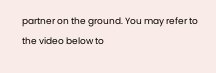partner on the ground. You may refer to the video below to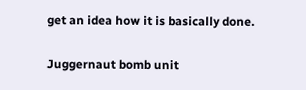get an idea how it is basically done.

Juggernaut bomb unit